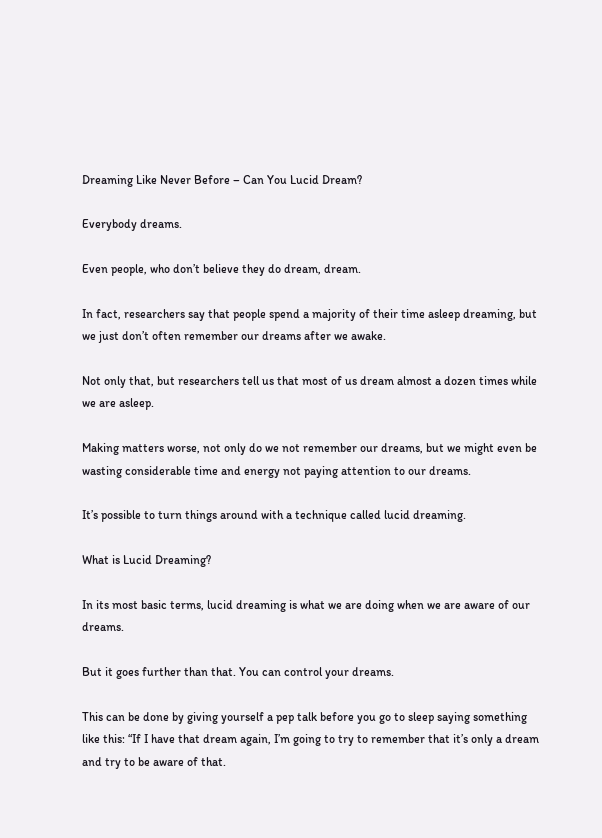Dreaming Like Never Before – Can You Lucid Dream?

Everybody dreams.

Even people, who don’t believe they do dream, dream.

In fact, researchers say that people spend a majority of their time asleep dreaming, but we just don’t often remember our dreams after we awake.

Not only that, but researchers tell us that most of us dream almost a dozen times while we are asleep.

Making matters worse, not only do we not remember our dreams, but we might even be wasting considerable time and energy not paying attention to our dreams.

It’s possible to turn things around with a technique called lucid dreaming.

What is Lucid Dreaming?

In its most basic terms, lucid dreaming is what we are doing when we are aware of our dreams.

But it goes further than that. You can control your dreams.

This can be done by giving yourself a pep talk before you go to sleep saying something like this: “If I have that dream again, I’m going to try to remember that it’s only a dream and try to be aware of that.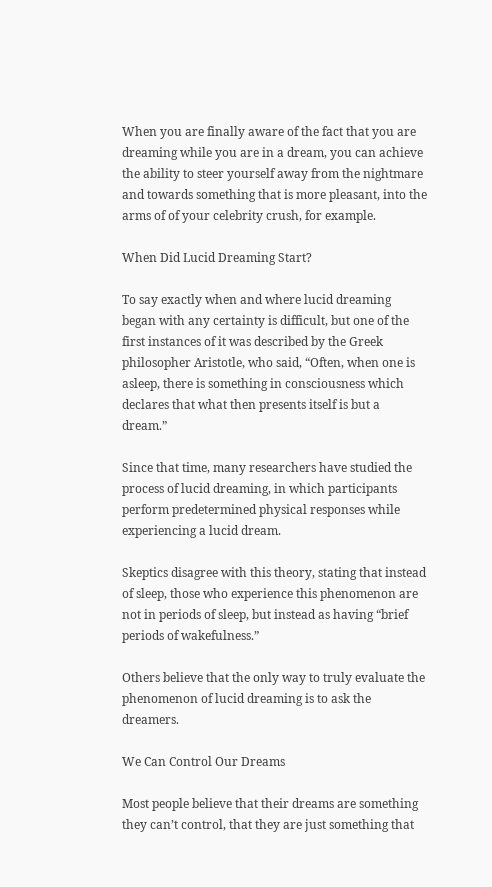When you are finally aware of the fact that you are dreaming while you are in a dream, you can achieve the ability to steer yourself away from the nightmare and towards something that is more pleasant, into the arms of of your celebrity crush, for example.

When Did Lucid Dreaming Start?

To say exactly when and where lucid dreaming began with any certainty is difficult, but one of the first instances of it was described by the Greek philosopher Aristotle, who said, “Often, when one is asleep, there is something in consciousness which declares that what then presents itself is but a dream.”

Since that time, many researchers have studied the process of lucid dreaming, in which participants perform predetermined physical responses while experiencing a lucid dream.

Skeptics disagree with this theory, stating that instead of sleep, those who experience this phenomenon are not in periods of sleep, but instead as having “brief periods of wakefulness.”

Others believe that the only way to truly evaluate the phenomenon of lucid dreaming is to ask the dreamers.

We Can Control Our Dreams

Most people believe that their dreams are something they can’t control, that they are just something that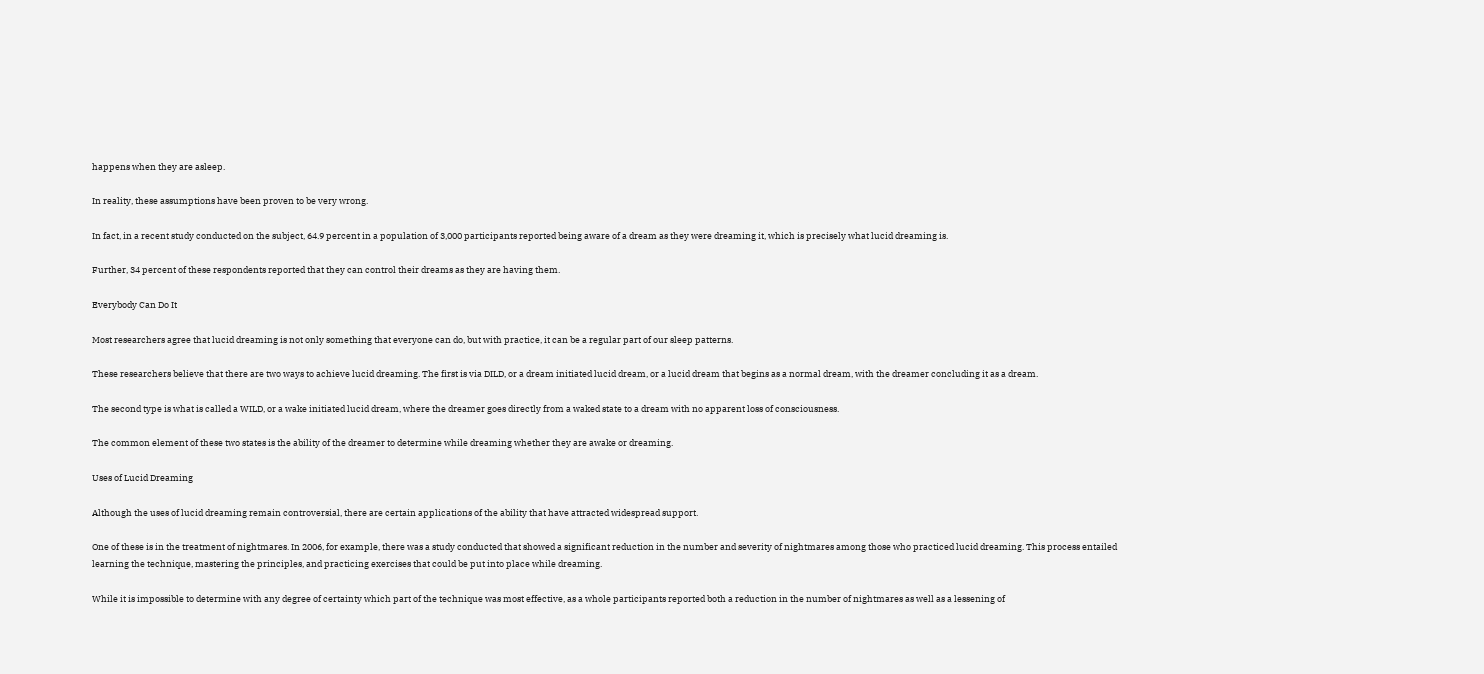happens when they are asleep.

In reality, these assumptions have been proven to be very wrong.

In fact, in a recent study conducted on the subject, 64.9 percent in a population of 3,000 participants reported being aware of a dream as they were dreaming it, which is precisely what lucid dreaming is.

Further, 34 percent of these respondents reported that they can control their dreams as they are having them.

Everybody Can Do It

Most researchers agree that lucid dreaming is not only something that everyone can do, but with practice, it can be a regular part of our sleep patterns.

These researchers believe that there are two ways to achieve lucid dreaming. The first is via DILD, or a dream initiated lucid dream, or a lucid dream that begins as a normal dream, with the dreamer concluding it as a dream.

The second type is what is called a WILD, or a wake initiated lucid dream, where the dreamer goes directly from a waked state to a dream with no apparent loss of consciousness.

The common element of these two states is the ability of the dreamer to determine while dreaming whether they are awake or dreaming.

Uses of Lucid Dreaming

Although the uses of lucid dreaming remain controversial, there are certain applications of the ability that have attracted widespread support.

One of these is in the treatment of nightmares. In 2006, for example, there was a study conducted that showed a significant reduction in the number and severity of nightmares among those who practiced lucid dreaming. This process entailed learning the technique, mastering the principles, and practicing exercises that could be put into place while dreaming.

While it is impossible to determine with any degree of certainty which part of the technique was most effective, as a whole participants reported both a reduction in the number of nightmares as well as a lessening of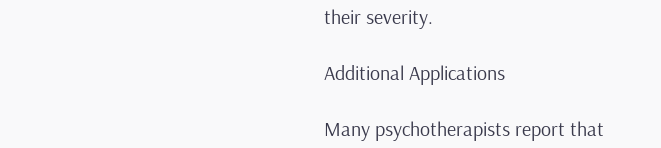their severity.

Additional Applications

Many psychotherapists report that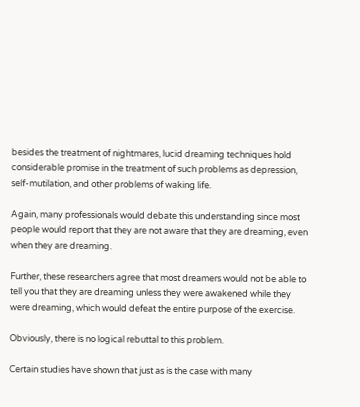besides the treatment of nightmares, lucid dreaming techniques hold considerable promise in the treatment of such problems as depression, self-mutilation, and other problems of waking life.

Again, many professionals would debate this understanding since most people would report that they are not aware that they are dreaming, even when they are dreaming.

Further, these researchers agree that most dreamers would not be able to tell you that they are dreaming unless they were awakened while they were dreaming, which would defeat the entire purpose of the exercise.

Obviously, there is no logical rebuttal to this problem.

Certain studies have shown that just as is the case with many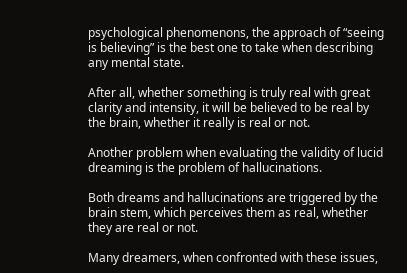psychological phenomenons, the approach of “seeing is believing” is the best one to take when describing any mental state.

After all, whether something is truly real with great clarity and intensity, it will be believed to be real by the brain, whether it really is real or not.

Another problem when evaluating the validity of lucid dreaming is the problem of hallucinations.

Both dreams and hallucinations are triggered by the brain stem, which perceives them as real, whether they are real or not.

Many dreamers, when confronted with these issues,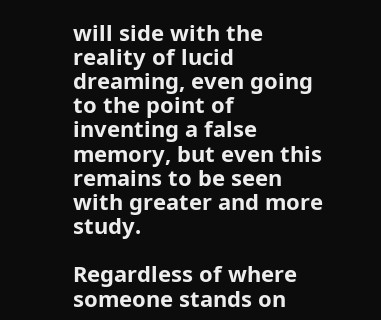will side with the reality of lucid dreaming, even going to the point of inventing a false memory, but even this remains to be seen with greater and more study.

Regardless of where someone stands on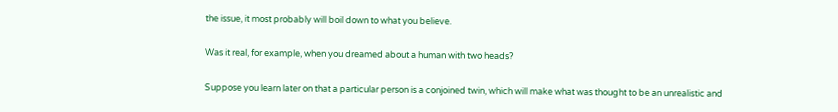the issue, it most probably will boil down to what you believe.

Was it real, for example, when you dreamed about a human with two heads?

Suppose you learn later on that a particular person is a conjoined twin, which will make what was thought to be an unrealistic and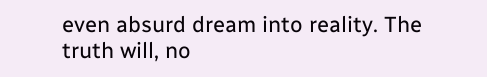even absurd dream into reality. The truth will, no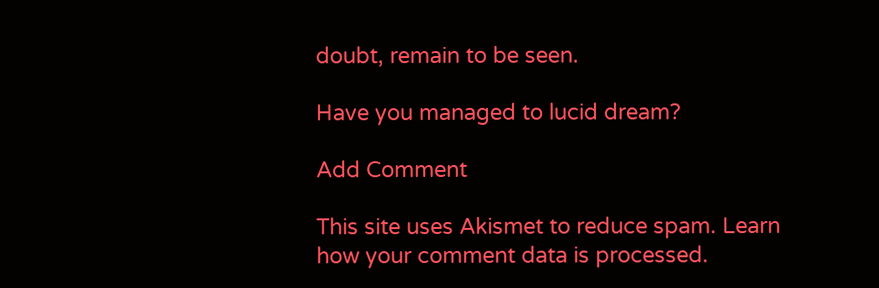doubt, remain to be seen.

Have you managed to lucid dream?

Add Comment

This site uses Akismet to reduce spam. Learn how your comment data is processed.